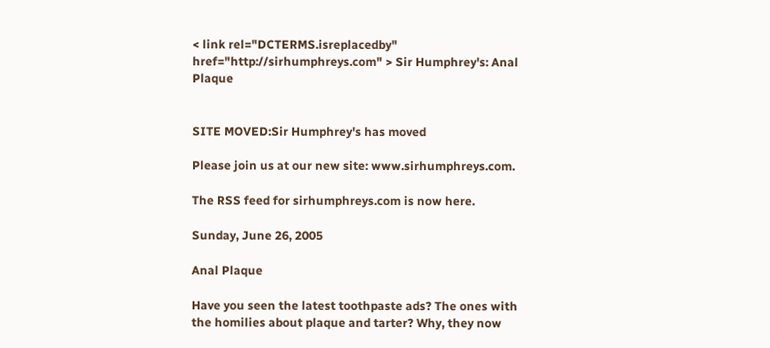< link rel="DCTERMS.isreplacedby" href="http://sirhumphreys.com" > Sir Humphrey's: Anal Plaque


SITE MOVED:Sir Humphrey's has moved

Please join us at our new site: www.sirhumphreys.com.

The RSS feed for sirhumphreys.com is now here.

Sunday, June 26, 2005

Anal Plaque

Have you seen the latest toothpaste ads? The ones with the homilies about plaque and tarter? Why, they now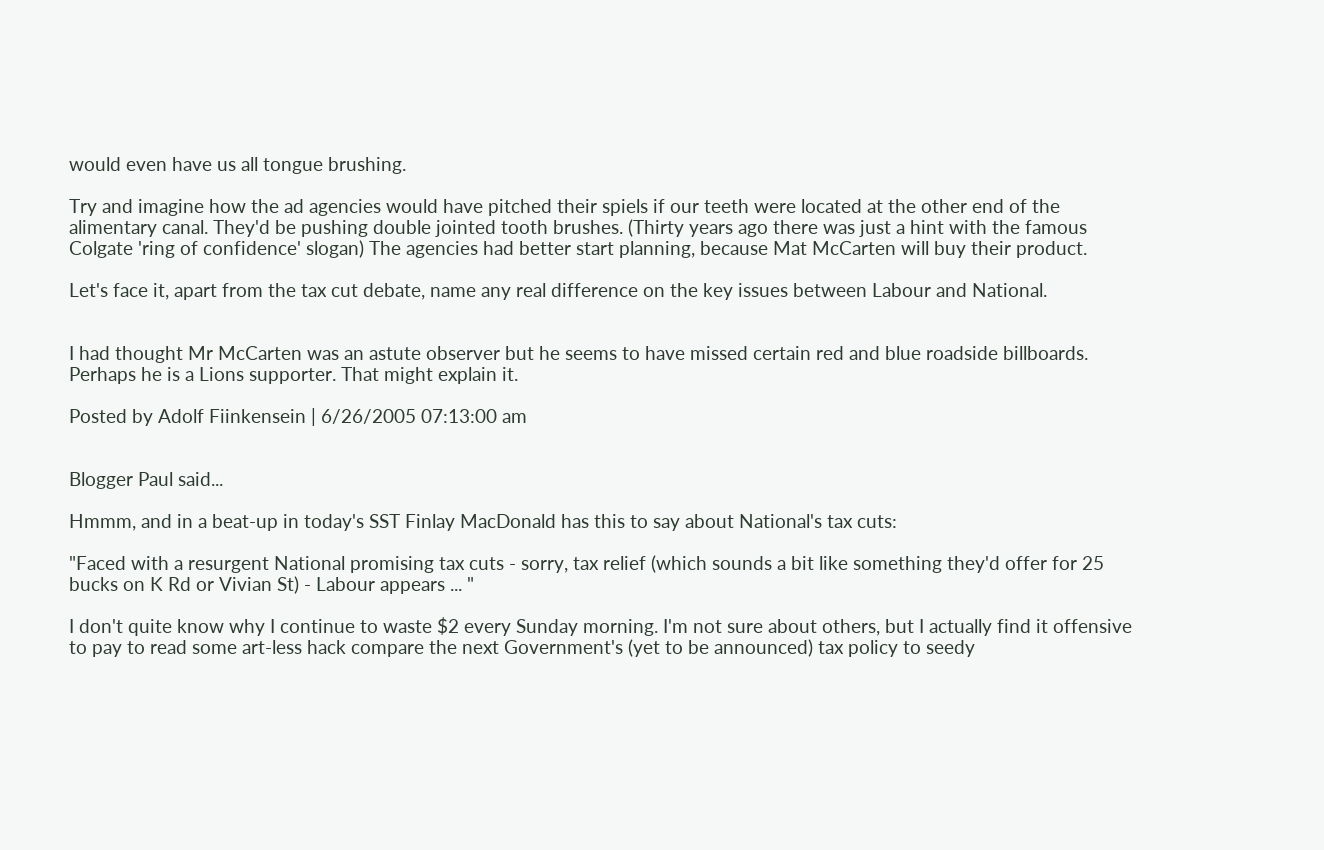would even have us all tongue brushing.

Try and imagine how the ad agencies would have pitched their spiels if our teeth were located at the other end of the alimentary canal. They'd be pushing double jointed tooth brushes. (Thirty years ago there was just a hint with the famous Colgate 'ring of confidence' slogan) The agencies had better start planning, because Mat McCarten will buy their product.

Let's face it, apart from the tax cut debate, name any real difference on the key issues between Labour and National.


I had thought Mr McCarten was an astute observer but he seems to have missed certain red and blue roadside billboards. Perhaps he is a Lions supporter. That might explain it.

Posted by Adolf Fiinkensein | 6/26/2005 07:13:00 am


Blogger Paul said...

Hmmm, and in a beat-up in today's SST Finlay MacDonald has this to say about National's tax cuts:

"Faced with a resurgent National promising tax cuts - sorry, tax relief (which sounds a bit like something they'd offer for 25 bucks on K Rd or Vivian St) - Labour appears ... "

I don't quite know why I continue to waste $2 every Sunday morning. I'm not sure about others, but I actually find it offensive to pay to read some art-less hack compare the next Government's (yet to be announced) tax policy to seedy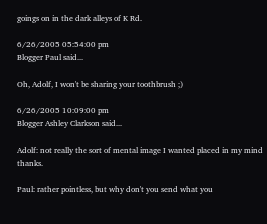goings on in the dark alleys of K Rd.

6/26/2005 05:54:00 pm
Blogger Paul said...

Oh, Adolf, I won't be sharing your toothbrush ;)

6/26/2005 10:09:00 pm
Blogger Ashley Clarkson said...

Adolf: not really the sort of mental image I wanted placed in my mind thanks.

Paul: rather pointless, but why don't you send what you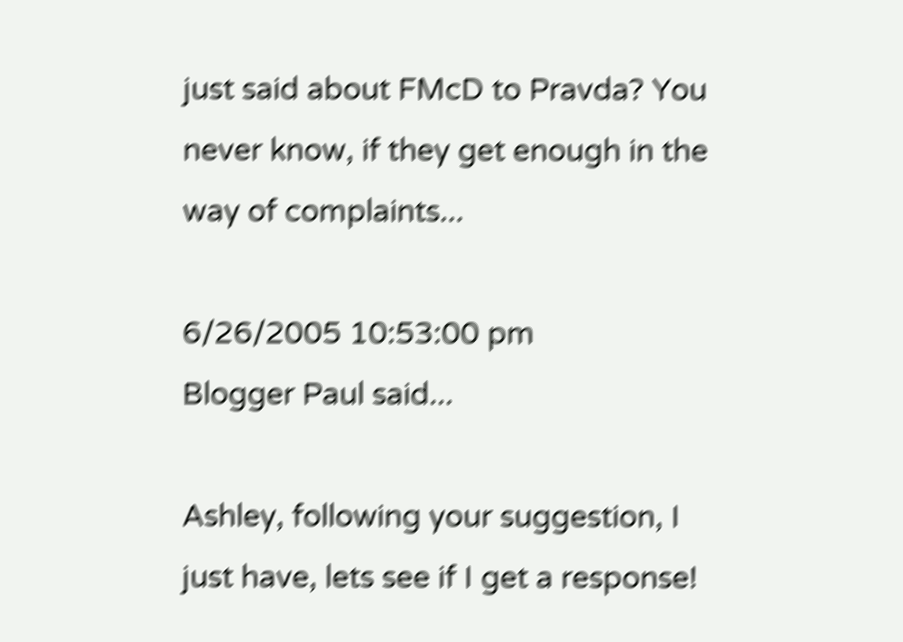just said about FMcD to Pravda? You never know, if they get enough in the way of complaints...

6/26/2005 10:53:00 pm
Blogger Paul said...

Ashley, following your suggestion, I just have, lets see if I get a response!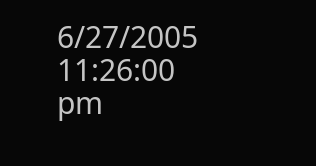6/27/2005 11:26:00 pm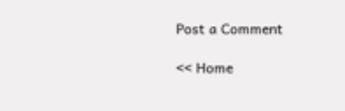Post a Comment

<< Home